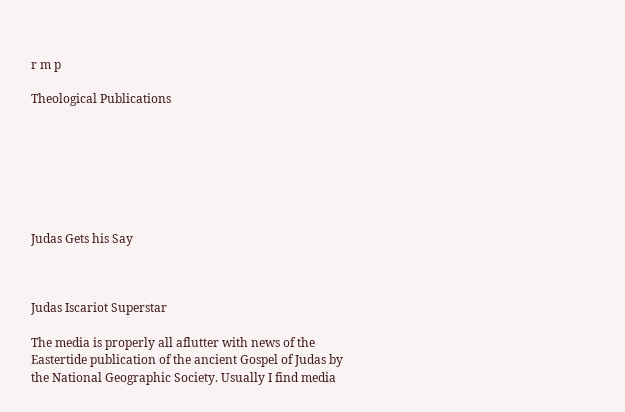r m p

Theological Publications







Judas Gets his Say



Judas Iscariot Superstar

The media is properly all aflutter with news of the Eastertide publication of the ancient Gospel of Judas by the National Geographic Society. Usually I find media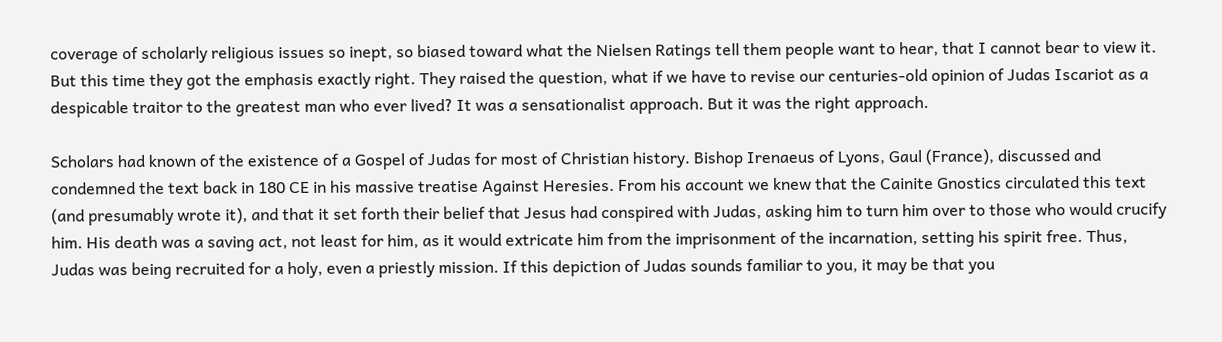coverage of scholarly religious issues so inept, so biased toward what the Nielsen Ratings tell them people want to hear, that I cannot bear to view it. But this time they got the emphasis exactly right. They raised the question, what if we have to revise our centuries-old opinion of Judas Iscariot as a despicable traitor to the greatest man who ever lived? It was a sensationalist approach. But it was the right approach.

Scholars had known of the existence of a Gospel of Judas for most of Christian history. Bishop Irenaeus of Lyons, Gaul (France), discussed and condemned the text back in 180 CE in his massive treatise Against Heresies. From his account we knew that the Cainite Gnostics circulated this text (and presumably wrote it), and that it set forth their belief that Jesus had conspired with Judas, asking him to turn him over to those who would crucify him. His death was a saving act, not least for him, as it would extricate him from the imprisonment of the incarnation, setting his spirit free. Thus, Judas was being recruited for a holy, even a priestly mission. If this depiction of Judas sounds familiar to you, it may be that you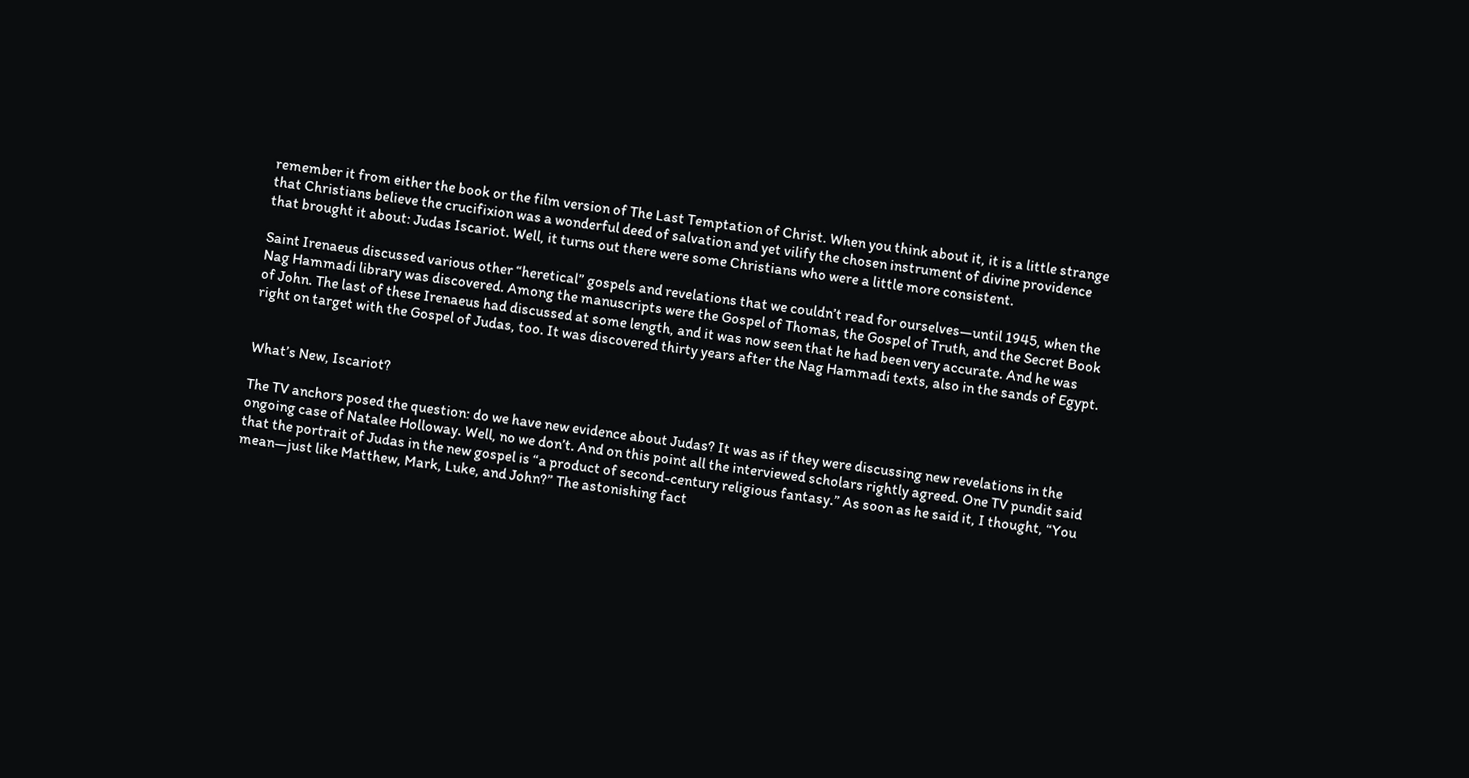remember it from either the book or the film version of The Last Temptation of Christ. When you think about it, it is a little strange that Christians believe the crucifixion was a wonderful deed of salvation and yet vilify the chosen instrument of divine providence that brought it about: Judas Iscariot. Well, it turns out there were some Christians who were a little more consistent.

Saint Irenaeus discussed various other “heretical” gospels and revelations that we couldn’t read for ourselves—until 1945, when the Nag Hammadi library was discovered. Among the manuscripts were the Gospel of Thomas, the Gospel of Truth, and the Secret Book of John. The last of these Irenaeus had discussed at some length, and it was now seen that he had been very accurate. And he was right on target with the Gospel of Judas, too. It was discovered thirty years after the Nag Hammadi texts, also in the sands of Egypt.


What’s New, Iscariot?

The TV anchors posed the question: do we have new evidence about Judas? It was as if they were discussing new revelations in the ongoing case of Natalee Holloway. Well, no we don’t. And on this point all the interviewed scholars rightly agreed. One TV pundit said that the portrait of Judas in the new gospel is “a product of second-century religious fantasy.” As soon as he said it, I thought, “You mean—just like Matthew, Mark, Luke, and John?” The astonishing fact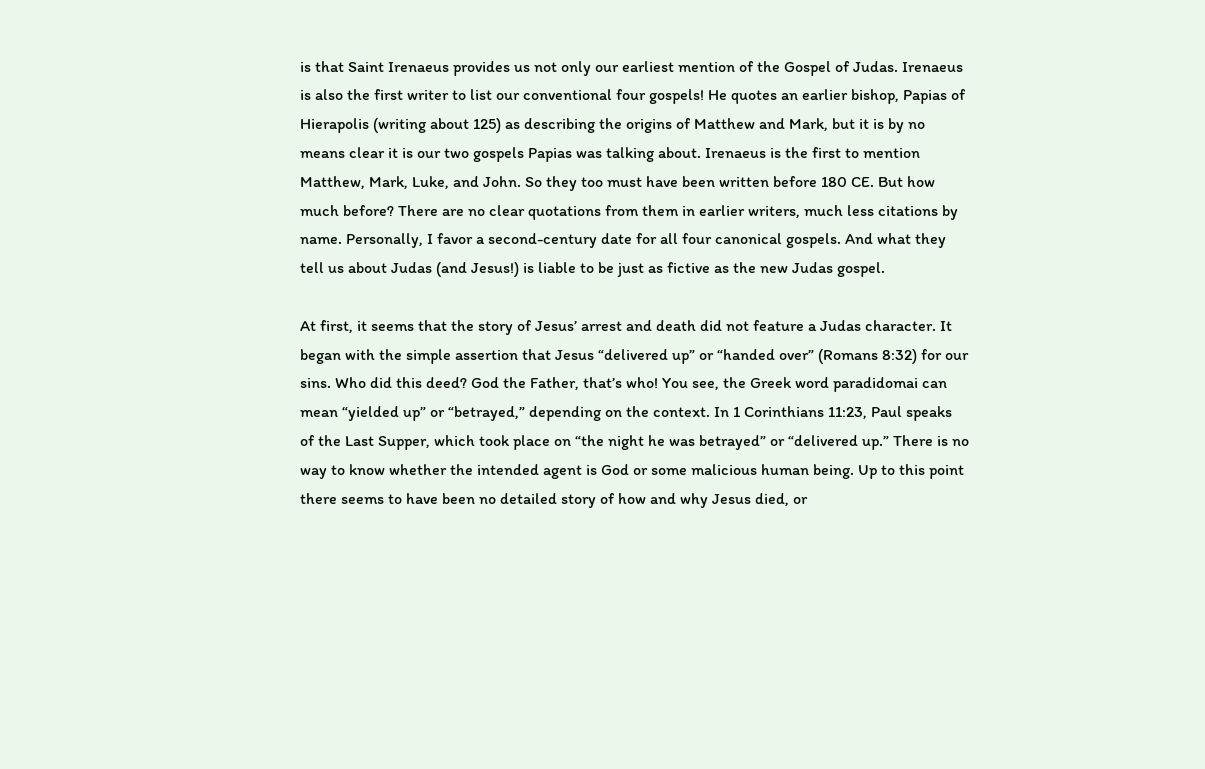is that Saint Irenaeus provides us not only our earliest mention of the Gospel of Judas. Irenaeus is also the first writer to list our conventional four gospels! He quotes an earlier bishop, Papias of Hierapolis (writing about 125) as describing the origins of Matthew and Mark, but it is by no means clear it is our two gospels Papias was talking about. Irenaeus is the first to mention Matthew, Mark, Luke, and John. So they too must have been written before 180 CE. But how much before? There are no clear quotations from them in earlier writers, much less citations by name. Personally, I favor a second-century date for all four canonical gospels. And what they tell us about Judas (and Jesus!) is liable to be just as fictive as the new Judas gospel.

At first, it seems that the story of Jesus’ arrest and death did not feature a Judas character. It began with the simple assertion that Jesus “delivered up” or “handed over” (Romans 8:32) for our sins. Who did this deed? God the Father, that’s who! You see, the Greek word paradidomai can mean “yielded up” or “betrayed,” depending on the context. In 1 Corinthians 11:23, Paul speaks of the Last Supper, which took place on “the night he was betrayed” or “delivered up.” There is no way to know whether the intended agent is God or some malicious human being. Up to this point there seems to have been no detailed story of how and why Jesus died, or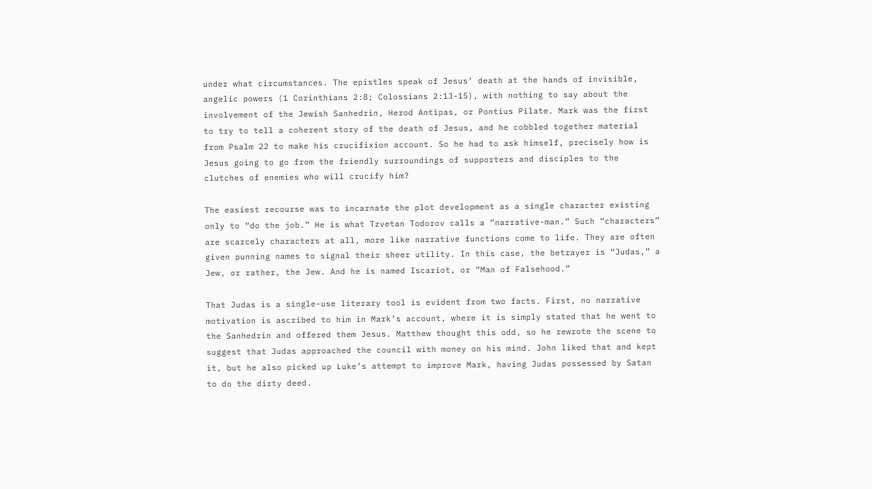under what circumstances. The epistles speak of Jesus’ death at the hands of invisible, angelic powers (1 Corinthians 2:8; Colossians 2:13-15), with nothing to say about the involvement of the Jewish Sanhedrin, Herod Antipas, or Pontius Pilate. Mark was the first to try to tell a coherent story of the death of Jesus, and he cobbled together material from Psalm 22 to make his crucifixion account. So he had to ask himself, precisely how is Jesus going to go from the friendly surroundings of supporters and disciples to the clutches of enemies who will crucify him?

The easiest recourse was to incarnate the plot development as a single character existing only to “do the job.” He is what Tzvetan Todorov calls a “narrative-man.” Such “characters” are scarcely characters at all, more like narrative functions come to life. They are often given punning names to signal their sheer utility. In this case, the betrayer is “Judas,” a Jew, or rather, the Jew. And he is named Iscariot, or “Man of Falsehood.”

That Judas is a single-use literary tool is evident from two facts. First, no narrative motivation is ascribed to him in Mark’s account, where it is simply stated that he went to the Sanhedrin and offered them Jesus. Matthew thought this odd, so he rewrote the scene to suggest that Judas approached the council with money on his mind. John liked that and kept it, but he also picked up Luke’s attempt to improve Mark, having Judas possessed by Satan to do the dirty deed.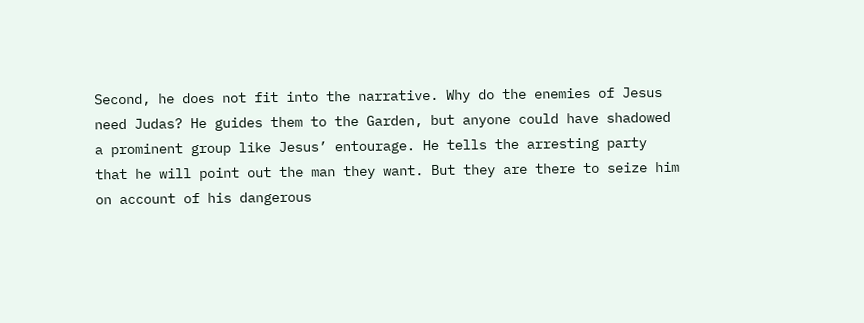Second, he does not fit into the narrative. Why do the enemies of Jesus need Judas? He guides them to the Garden, but anyone could have shadowed a prominent group like Jesus’ entourage. He tells the arresting party that he will point out the man they want. But they are there to seize him on account of his dangerous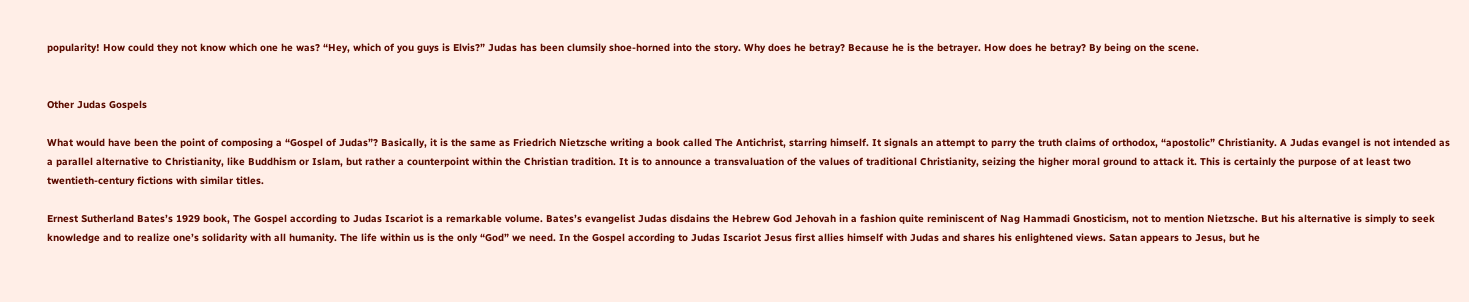popularity! How could they not know which one he was? “Hey, which of you guys is Elvis?” Judas has been clumsily shoe-horned into the story. Why does he betray? Because he is the betrayer. How does he betray? By being on the scene.


Other Judas Gospels

What would have been the point of composing a “Gospel of Judas”? Basically, it is the same as Friedrich Nietzsche writing a book called The Antichrist, starring himself. It signals an attempt to parry the truth claims of orthodox, “apostolic” Christianity. A Judas evangel is not intended as a parallel alternative to Christianity, like Buddhism or Islam, but rather a counterpoint within the Christian tradition. It is to announce a transvaluation of the values of traditional Christianity, seizing the higher moral ground to attack it. This is certainly the purpose of at least two twentieth-century fictions with similar titles.

Ernest Sutherland Bates’s 1929 book, The Gospel according to Judas Iscariot is a remarkable volume. Bates’s evangelist Judas disdains the Hebrew God Jehovah in a fashion quite reminiscent of Nag Hammadi Gnosticism, not to mention Nietzsche. But his alternative is simply to seek knowledge and to realize one’s solidarity with all humanity. The life within us is the only “God” we need. In the Gospel according to Judas Iscariot Jesus first allies himself with Judas and shares his enlightened views. Satan appears to Jesus, but he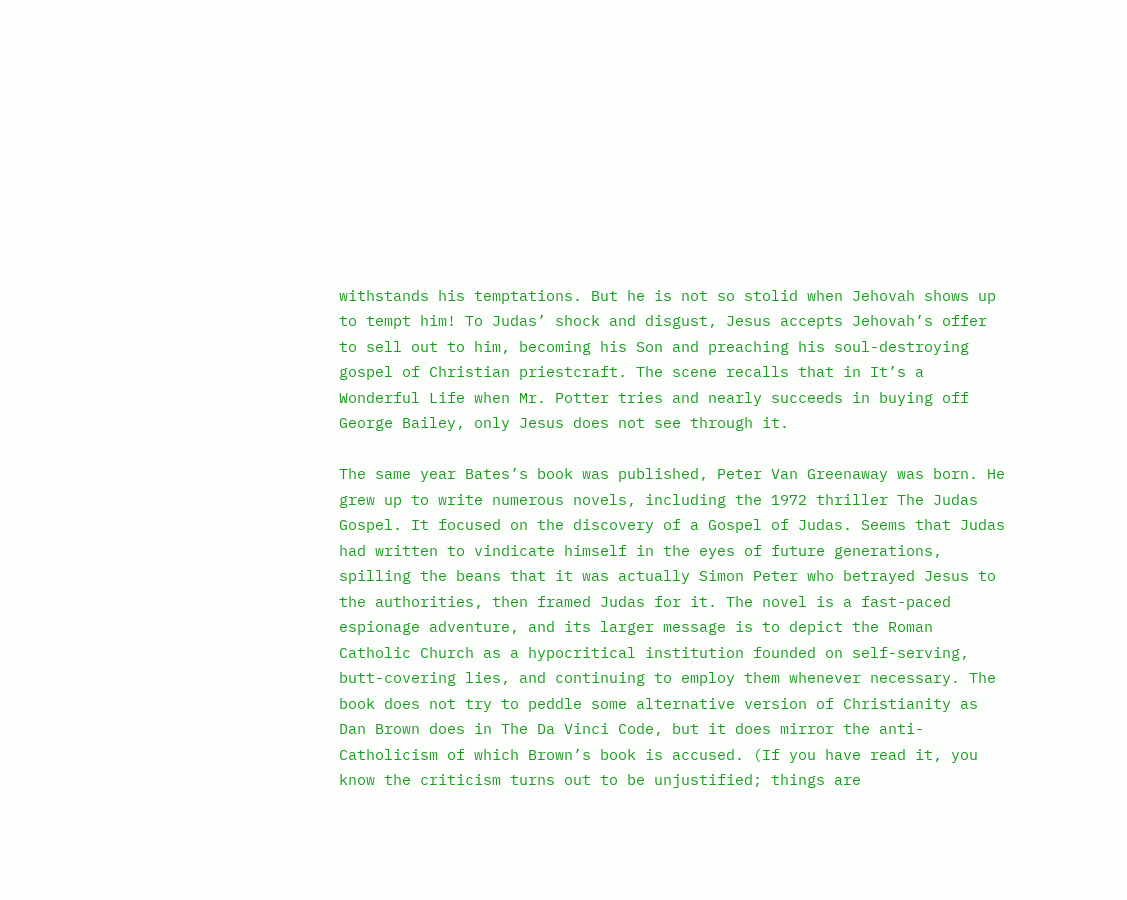withstands his temptations. But he is not so stolid when Jehovah shows up to tempt him! To Judas’ shock and disgust, Jesus accepts Jehovah’s offer to sell out to him, becoming his Son and preaching his soul-destroying gospel of Christian priestcraft. The scene recalls that in It’s a Wonderful Life when Mr. Potter tries and nearly succeeds in buying off George Bailey, only Jesus does not see through it.

The same year Bates’s book was published, Peter Van Greenaway was born. He grew up to write numerous novels, including the 1972 thriller The Judas Gospel. It focused on the discovery of a Gospel of Judas. Seems that Judas had written to vindicate himself in the eyes of future generations, spilling the beans that it was actually Simon Peter who betrayed Jesus to the authorities, then framed Judas for it. The novel is a fast-paced espionage adventure, and its larger message is to depict the Roman Catholic Church as a hypocritical institution founded on self-serving, butt-covering lies, and continuing to employ them whenever necessary. The book does not try to peddle some alternative version of Christianity as Dan Brown does in The Da Vinci Code, but it does mirror the anti-Catholicism of which Brown’s book is accused. (If you have read it, you know the criticism turns out to be unjustified; things are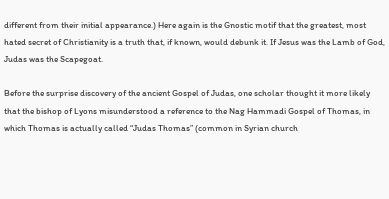different from their initial appearance.) Here again is the Gnostic motif that the greatest, most hated secret of Christianity is a truth that, if known, would debunk it. If Jesus was the Lamb of God, Judas was the Scapegoat.

Before the surprise discovery of the ancient Gospel of Judas, one scholar thought it more likely that the bishop of Lyons misunderstood a reference to the Nag Hammadi Gospel of Thomas, in which Thomas is actually called “Judas Thomas” (common in Syrian church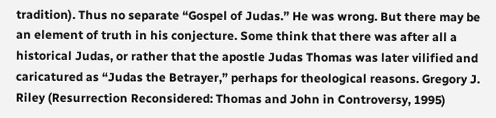tradition). Thus no separate “Gospel of Judas.” He was wrong. But there may be an element of truth in his conjecture. Some think that there was after all a historical Judas, or rather that the apostle Judas Thomas was later vilified and caricatured as “Judas the Betrayer,” perhaps for theological reasons. Gregory J. Riley (Resurrection Reconsidered: Thomas and John in Controversy, 1995)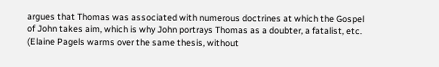argues that Thomas was associated with numerous doctrines at which the Gospel of John takes aim, which is why John portrays Thomas as a doubter, a fatalist, etc. (Elaine Pagels warms over the same thesis, without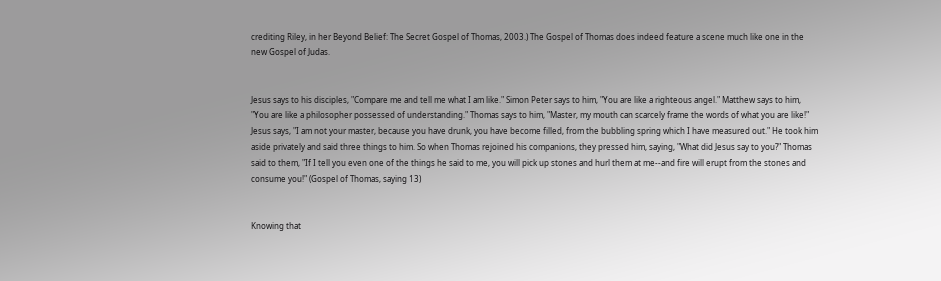crediting Riley, in her Beyond Belief: The Secret Gospel of Thomas, 2003.) The Gospel of Thomas does indeed feature a scene much like one in the new Gospel of Judas.


Jesus says to his disciples, "Compare me and tell me what I am like." Simon Peter says to him, "You are like a righteous angel." Matthew says to him, "You are like a philosopher possessed of understanding." Thomas says to him, "Master, my mouth can scarcely frame the words of what you are like!" Jesus says, "I am not your master, because you have drunk, you have become filled, from the bubbling spring which I have measured out." He took him aside privately and said three things to him. So when Thomas rejoined his companions, they pressed him, saying, "What did Jesus say to you?" Thomas said to them, "If I tell you even one of the things he said to me, you will pick up stones and hurl them at me--and fire will erupt from the stones and consume you!" (Gospel of Thomas, saying 13)


Knowing that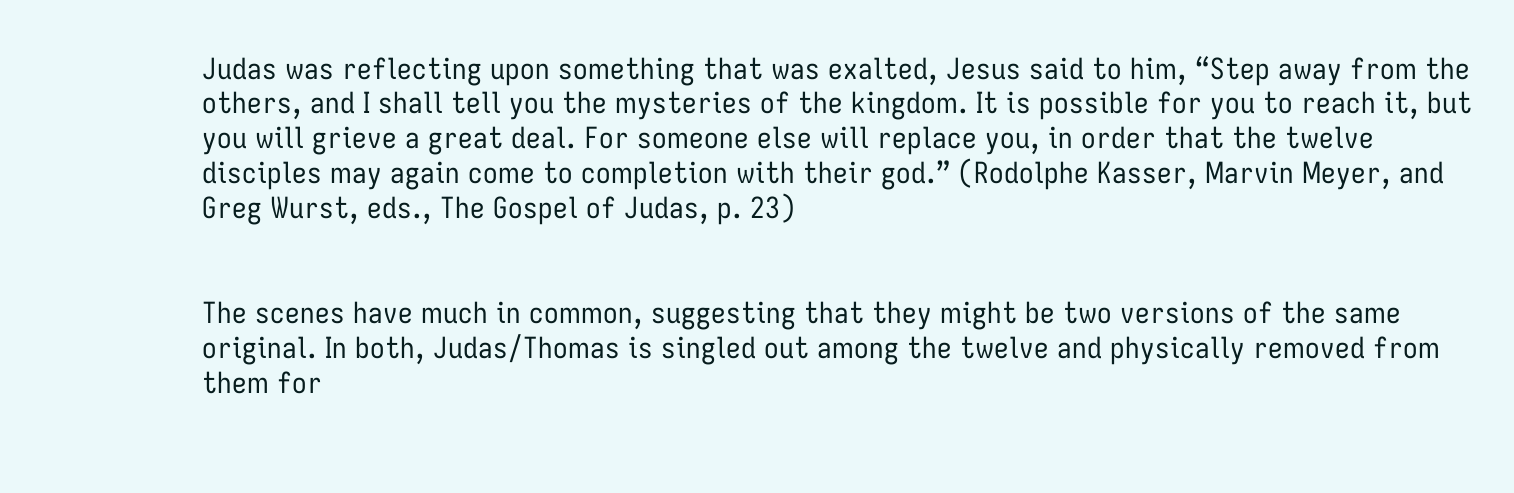Judas was reflecting upon something that was exalted, Jesus said to him, “Step away from the others, and I shall tell you the mysteries of the kingdom. It is possible for you to reach it, but you will grieve a great deal. For someone else will replace you, in order that the twelve disciples may again come to completion with their god.” (Rodolphe Kasser, Marvin Meyer, and Greg Wurst, eds., The Gospel of Judas, p. 23)


The scenes have much in common, suggesting that they might be two versions of the same original. In both, Judas/Thomas is singled out among the twelve and physically removed from them for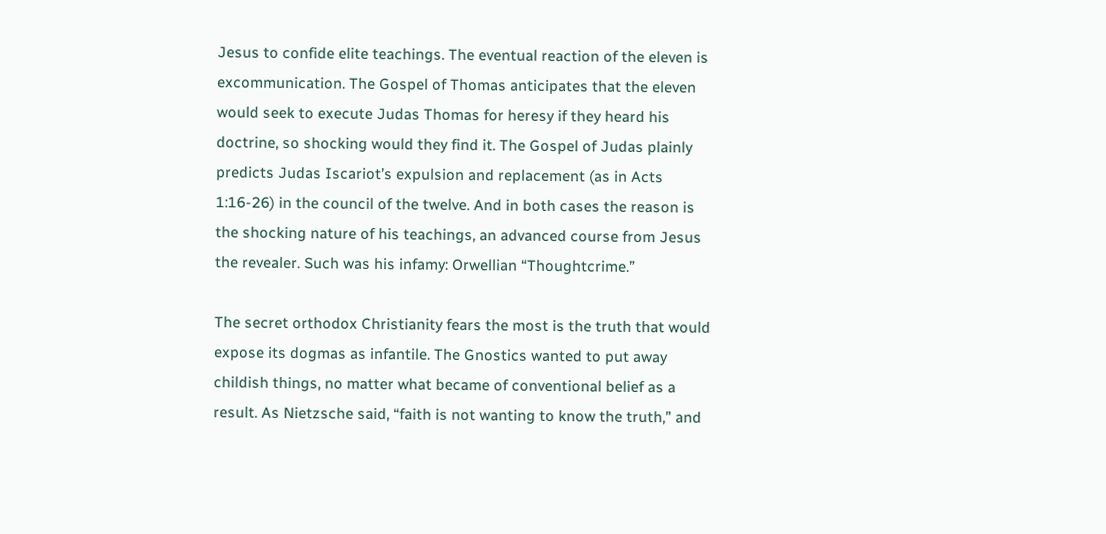Jesus to confide elite teachings. The eventual reaction of the eleven is excommunication. The Gospel of Thomas anticipates that the eleven would seek to execute Judas Thomas for heresy if they heard his doctrine, so shocking would they find it. The Gospel of Judas plainly predicts Judas Iscariot’s expulsion and replacement (as in Acts 1:16-26) in the council of the twelve. And in both cases the reason is the shocking nature of his teachings, an advanced course from Jesus the revealer. Such was his infamy: Orwellian “Thoughtcrime.”

The secret orthodox Christianity fears the most is the truth that would expose its dogmas as infantile. The Gnostics wanted to put away childish things, no matter what became of conventional belief as a result. As Nietzsche said, “faith is not wanting to know the truth,” and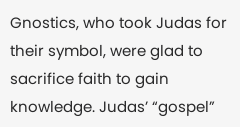Gnostics, who took Judas for their symbol, were glad to sacrifice faith to gain knowledge. Judas’ “gospel”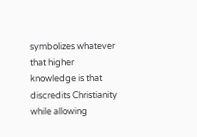symbolizes whatever that higher knowledge is that discredits Christianity while allowing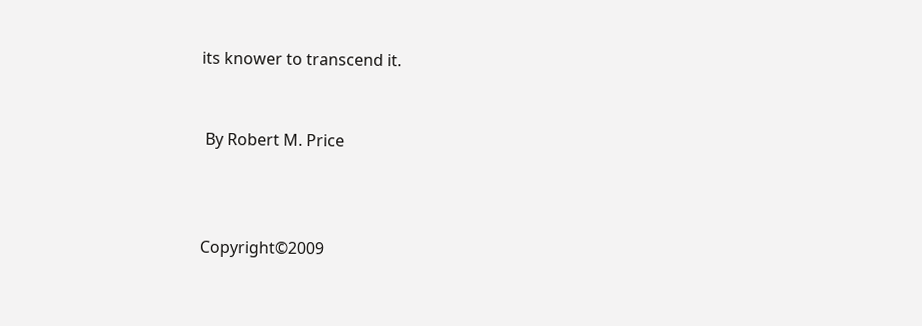its knower to transcend it.


 By Robert M. Price



Copyright©2009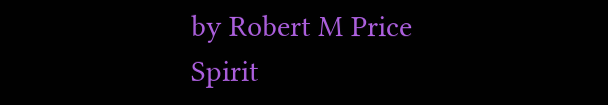by Robert M Price
Spirit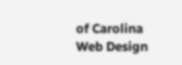of Carolina Web Design